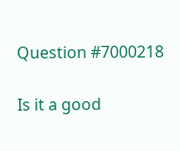Question #7000218

Is it a good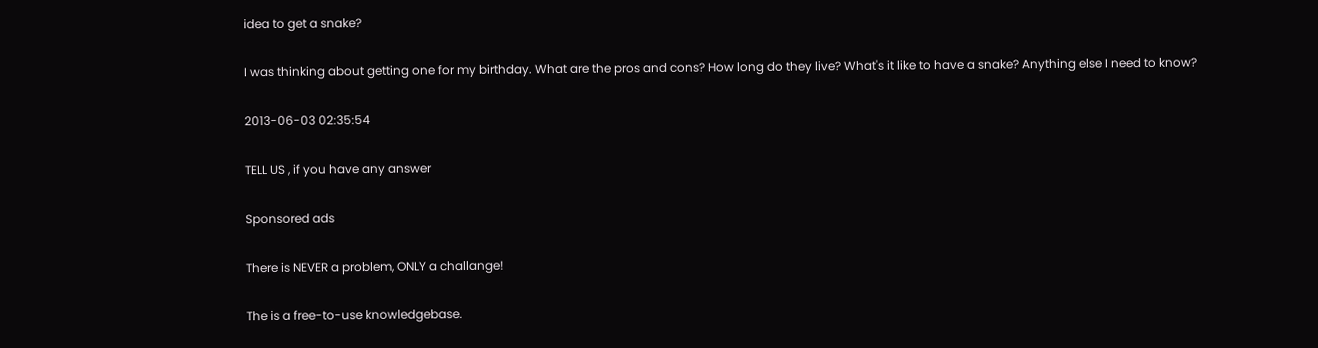idea to get a snake?

I was thinking about getting one for my birthday. What are the pros and cons? How long do they live? What's it like to have a snake? Anything else I need to know?

2013-06-03 02:35:54

TELL US , if you have any answer

Sponsored ads

There is NEVER a problem, ONLY a challange!

The is a free-to-use knowledgebase.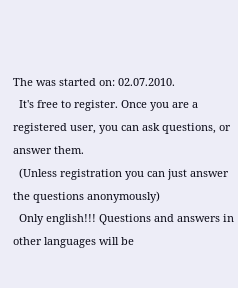The was started on: 02.07.2010.
  It's free to register. Once you are a registered user, you can ask questions, or answer them.
  (Unless registration you can just answer the questions anonymously)
  Only english!!! Questions and answers in other languages will be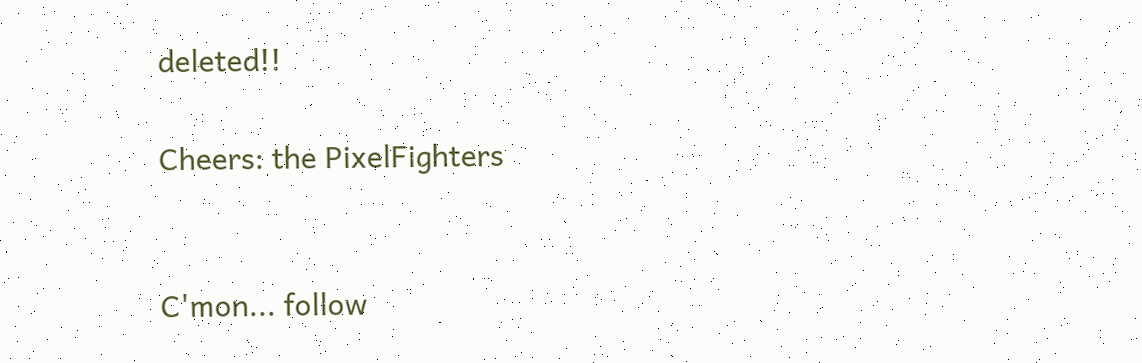deleted!!

Cheers: the PixelFighters


C'mon... follow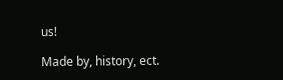us!

Made by, history, ect.